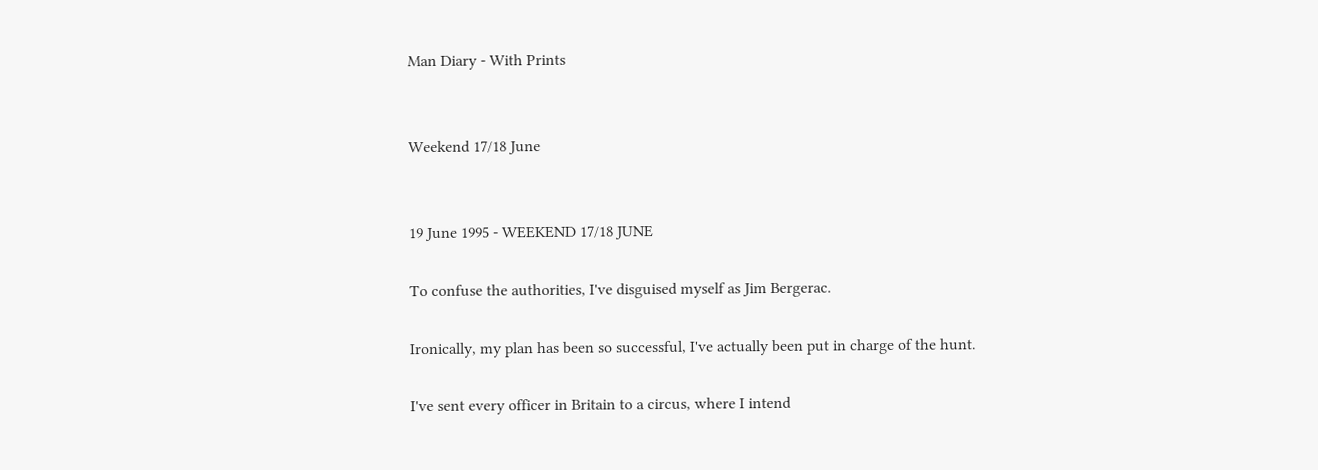Man Diary - With Prints


Weekend 17/18 June


19 June 1995 - WEEKEND 17/18 JUNE

To confuse the authorities, I've disguised myself as Jim Bergerac.

Ironically, my plan has been so successful, I've actually been put in charge of the hunt.

I've sent every officer in Britain to a circus, where I intend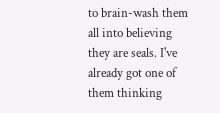to brain-wash them all into believing they are seals. I've already got one of them thinking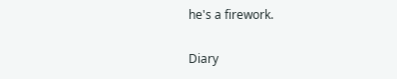he's a firework.

Diary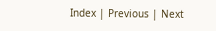Index | Previous | Next